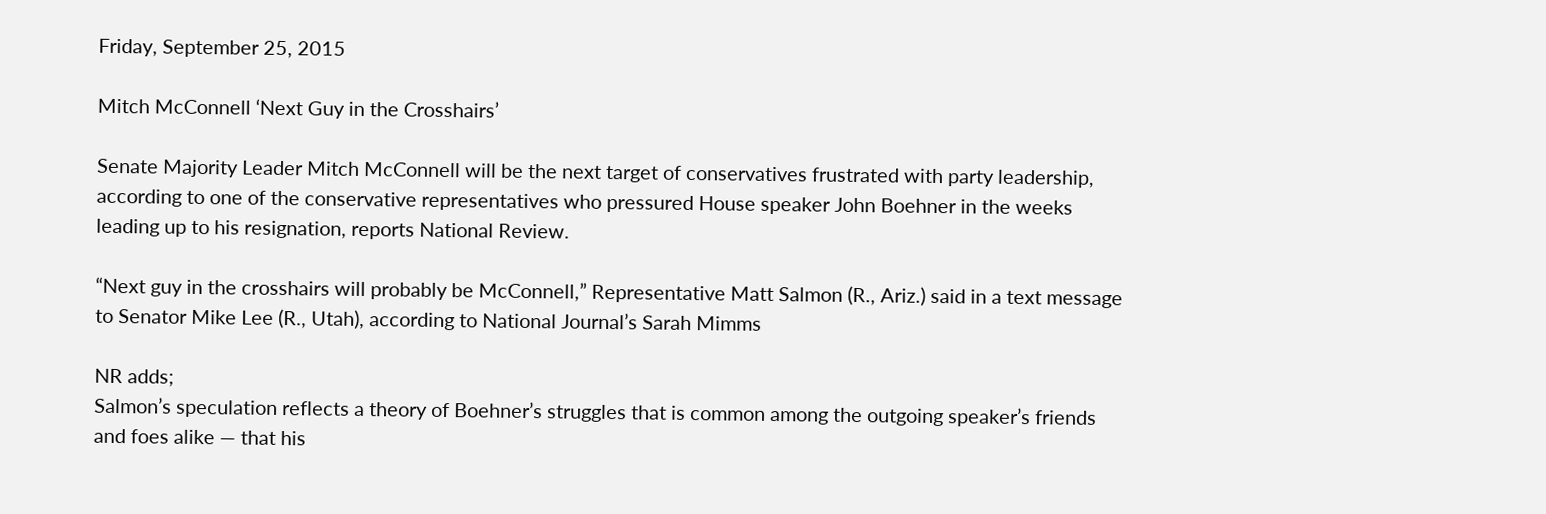Friday, September 25, 2015

Mitch McConnell ‘Next Guy in the Crosshairs’

Senate Majority Leader Mitch McConnell will be the next target of conservatives frustrated with party leadership, according to one of the conservative representatives who pressured House speaker John Boehner in the weeks leading up to his resignation, reports National Review.

“Next guy in the crosshairs will probably be McConnell,” Representative Matt Salmon (R., Ariz.) said in a text message to Senator Mike Lee (R., Utah), according to National Journal’s Sarah Mimms

NR adds;
Salmon’s speculation reflects a theory of Boehner’s struggles that is common among the outgoing speaker’s friends and foes alike — that his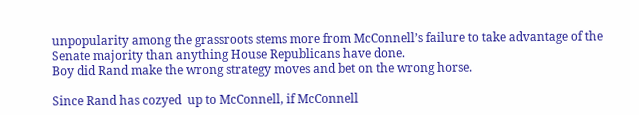unpopularity among the grassroots stems more from McConnell’s failure to take advantage of the Senate majority than anything House Republicans have done.
Boy did Rand make the wrong strategy moves and bet on the wrong horse.

Since Rand has cozyed  up to McConnell, if McConnell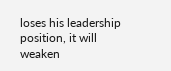loses his leadership position, it will  weaken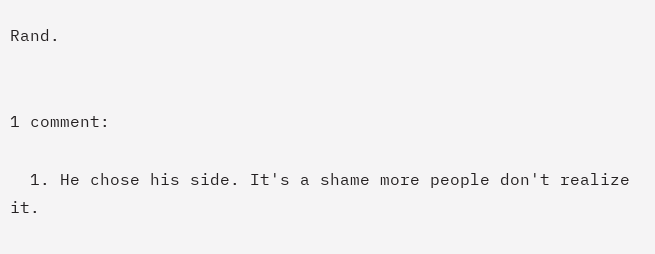Rand.


1 comment:

  1. He chose his side. It's a shame more people don't realize it.